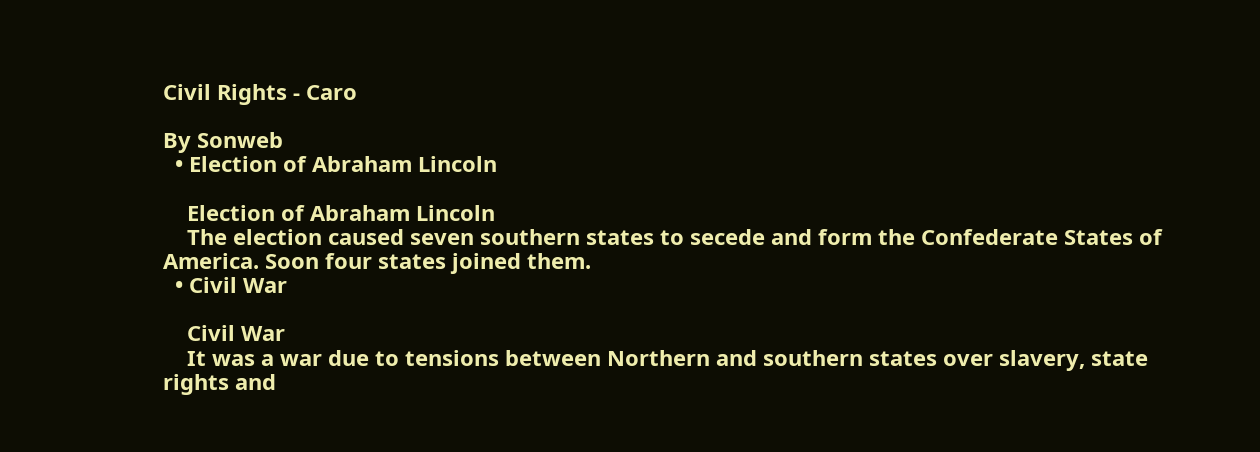Civil Rights - Caro

By Sonweb
  • Election of Abraham Lincoln

    Election of Abraham Lincoln
    The election caused seven southern states to secede and form the Confederate States of America. Soon four states joined them.
  • Civil War

    Civil War
    It was a war due to tensions between Northern and southern states over slavery, state rights and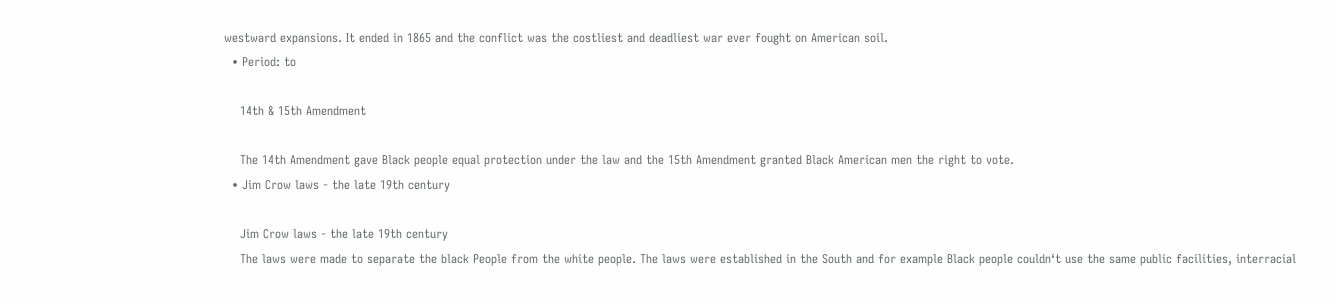westward expansions. It ended in 1865 and the conflict was the costliest and deadliest war ever fought on American soil.
  • Period: to

    14th & 15th Amendment

    The 14th Amendment gave Black people equal protection under the law and the 15th Amendment granted Black American men the right to vote.
  • Jim Crow laws - the late 19th century

    Jim Crow laws - the late 19th century
    The laws were made to separate the black People from the white people. The laws were established in the South and for example Black people couldn‘t use the same public facilities, interracial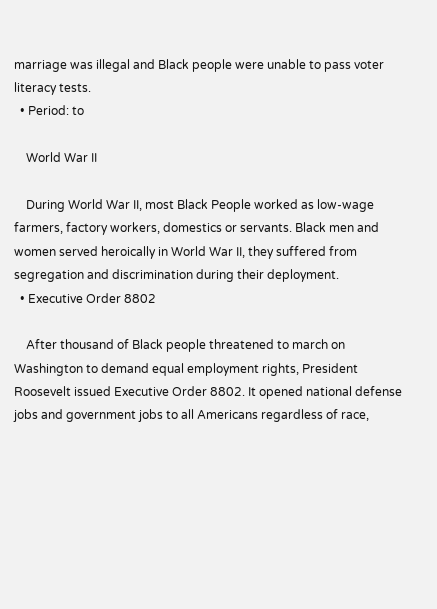marriage was illegal and Black people were unable to pass voter literacy tests.
  • Period: to

    World War II

    During World War II, most Black People worked as low-wage farmers, factory workers, domestics or servants. Black men and women served heroically in World War II, they suffered from segregation and discrimination during their deployment.
  • Executive Order 8802

    After thousand of Black people threatened to march on Washington to demand equal employment rights, President Roosevelt issued Executive Order 8802. It opened national defense jobs and government jobs to all Americans regardless of race,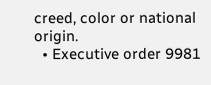creed, color or national origin.
  • Executive order 9981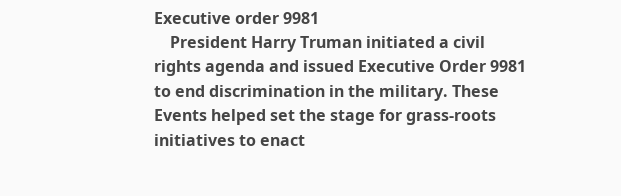Executive order 9981
    President Harry Truman initiated a civil rights agenda and issued Executive Order 9981 to end discrimination in the military. These Events helped set the stage for grass-roots initiatives to enact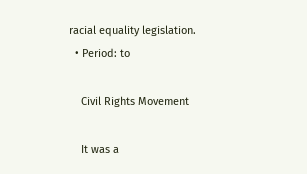racial equality legislation.
  • Period: to

    Civil Rights Movement

    It was a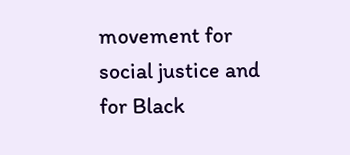movement for social justice and for Black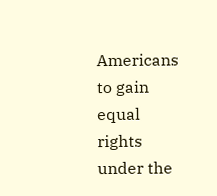Americans to gain equal rights under the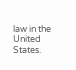law in the United States.